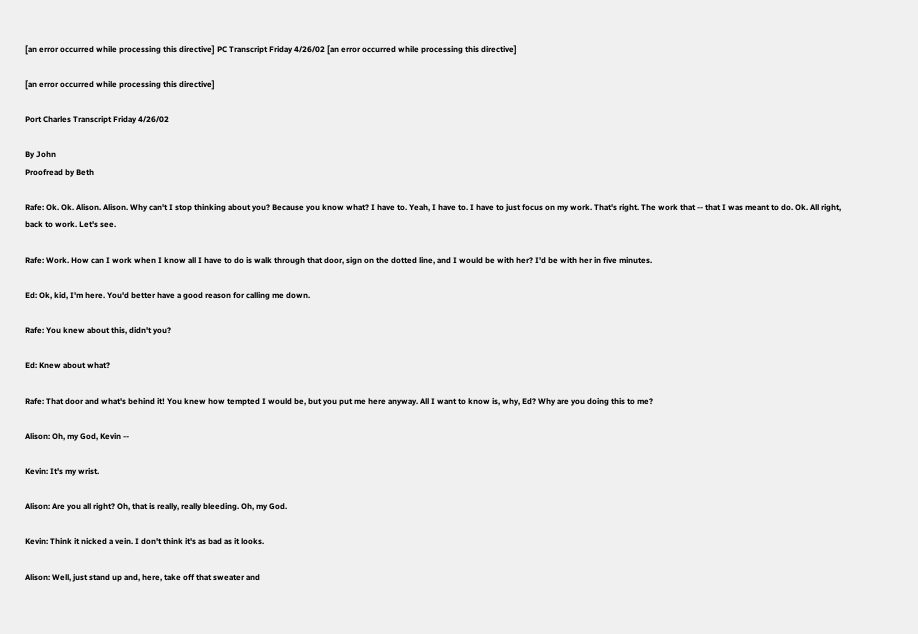[an error occurred while processing this directive] PC Transcript Friday 4/26/02 [an error occurred while processing this directive]

[an error occurred while processing this directive]

Port Charles Transcript Friday 4/26/02

By John
Proofread by Beth

Rafe: Ok. Ok. Alison. Alison. Why can't I stop thinking about you? Because you know what? I have to. Yeah, I have to. I have to just focus on my work. That's right. The work that -- that I was meant to do. Ok. All right, back to work. Let's see.

Rafe: Work. How can I work when I know all I have to do is walk through that door, sign on the dotted line, and I would be with her? I'd be with her in five minutes.

Ed: Ok, kid, I'm here. You'd better have a good reason for calling me down.

Rafe: You knew about this, didn't you?

Ed: Knew about what?

Rafe: That door and what's behind it! You knew how tempted I would be, but you put me here anyway. All I want to know is, why, Ed? Why are you doing this to me?

Alison: Oh, my God, Kevin --

Kevin: It's my wrist.

Alison: Are you all right? Oh, that is really, really bleeding. Oh, my God.

Kevin: Think it nicked a vein. I don't think it's as bad as it looks.

Alison: Well, just stand up and, here, take off that sweater and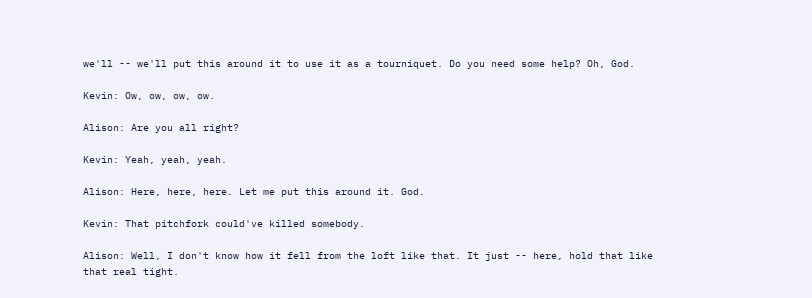we'll -- we'll put this around it to use it as a tourniquet. Do you need some help? Oh, God.

Kevin: Ow, ow, ow, ow.

Alison: Are you all right?

Kevin: Yeah, yeah, yeah.

Alison: Here, here, here. Let me put this around it. God.

Kevin: That pitchfork could've killed somebody.

Alison: Well, I don't know how it fell from the loft like that. It just -- here, hold that like that real tight.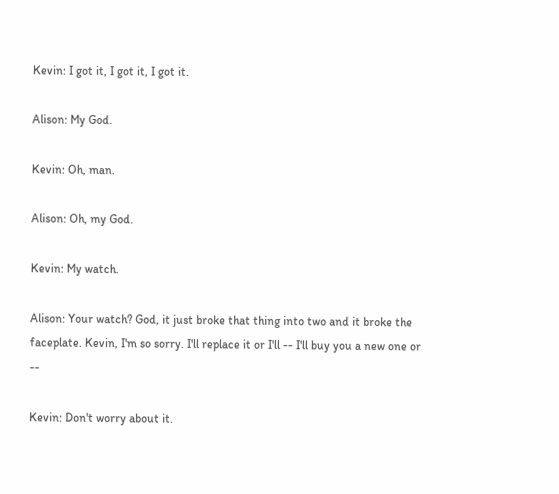Kevin: I got it, I got it, I got it.

Alison: My God.

Kevin: Oh, man.

Alison: Oh, my God.

Kevin: My watch.

Alison: Your watch? God, it just broke that thing into two and it broke the faceplate. Kevin, I'm so sorry. I'll replace it or I'll -- I'll buy you a new one or --

Kevin: Don't worry about it.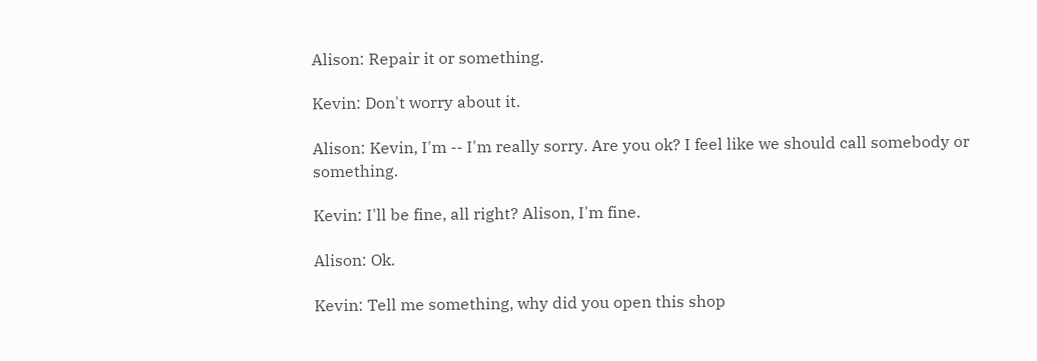Alison: Repair it or something.

Kevin: Don't worry about it.

Alison: Kevin, I'm -- I'm really sorry. Are you ok? I feel like we should call somebody or something.

Kevin: I'll be fine, all right? Alison, I'm fine.

Alison: Ok.

Kevin: Tell me something, why did you open this shop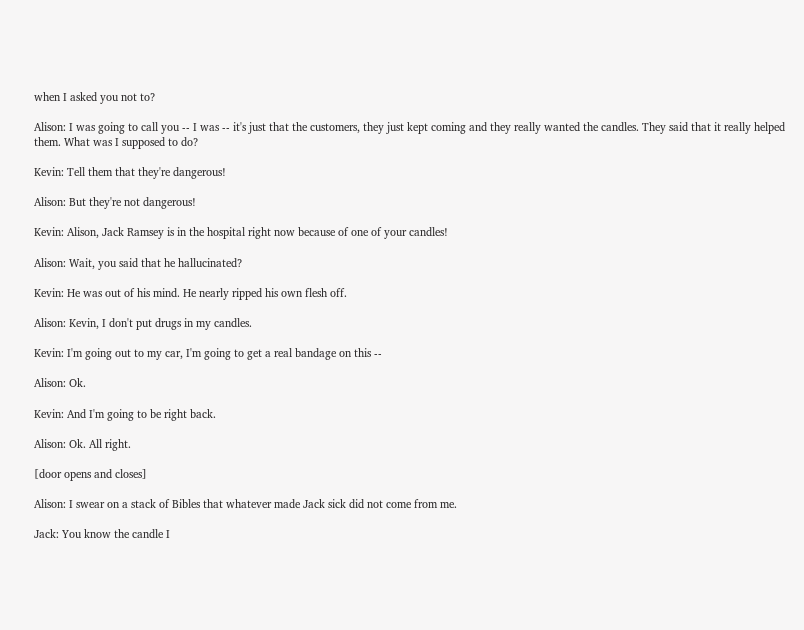when I asked you not to?

Alison: I was going to call you -- I was -- it's just that the customers, they just kept coming and they really wanted the candles. They said that it really helped them. What was I supposed to do?

Kevin: Tell them that they're dangerous!

Alison: But they're not dangerous!

Kevin: Alison, Jack Ramsey is in the hospital right now because of one of your candles!

Alison: Wait, you said that he hallucinated?

Kevin: He was out of his mind. He nearly ripped his own flesh off.

Alison: Kevin, I don't put drugs in my candles.

Kevin: I'm going out to my car, I'm going to get a real bandage on this --

Alison: Ok.

Kevin: And I'm going to be right back.

Alison: Ok. All right.

[door opens and closes]

Alison: I swear on a stack of Bibles that whatever made Jack sick did not come from me.

Jack: You know the candle I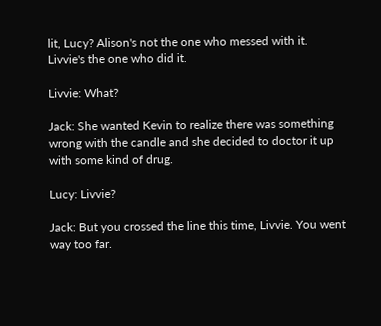lit, Lucy? Alison's not the one who messed with it. Livvie's the one who did it.

Livvie: What?

Jack: She wanted Kevin to realize there was something wrong with the candle and she decided to doctor it up with some kind of drug.

Lucy: Livvie?

Jack: But you crossed the line this time, Livvie. You went way too far.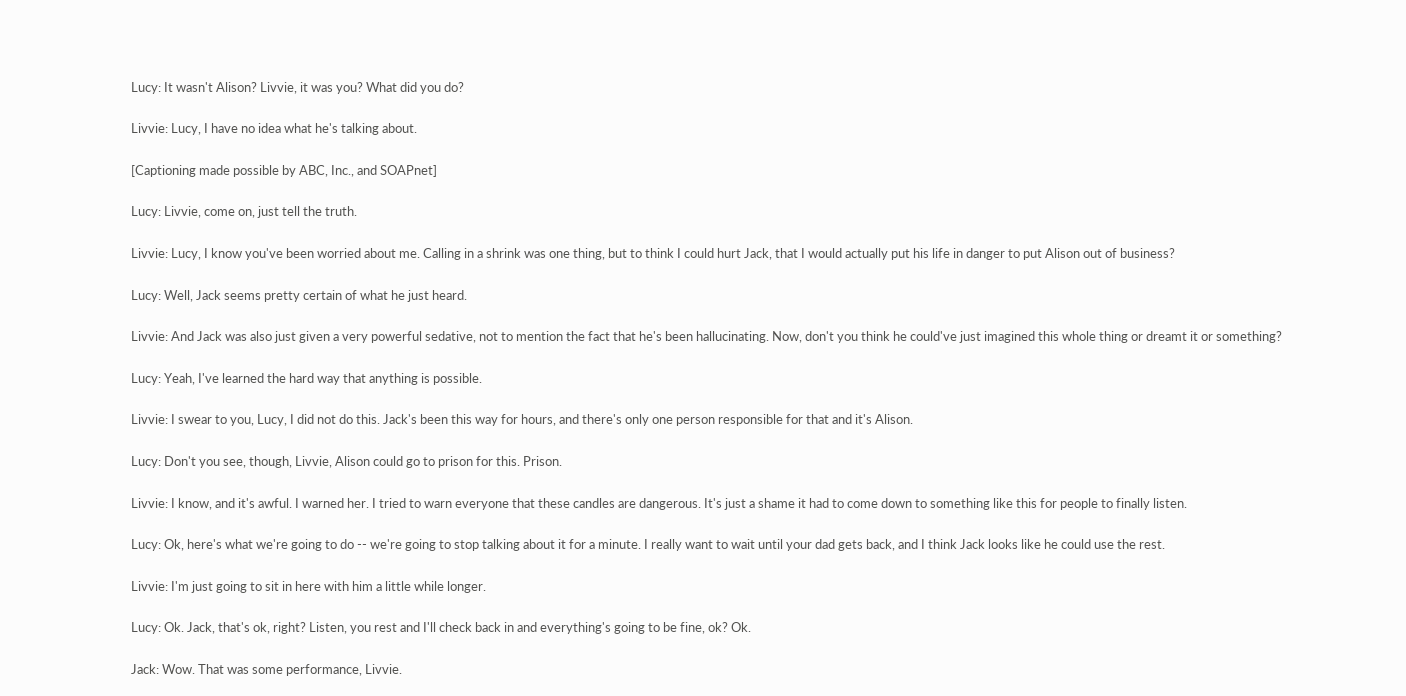Lucy: It wasn't Alison? Livvie, it was you? What did you do?

Livvie: Lucy, I have no idea what he's talking about.

[Captioning made possible by ABC, Inc., and SOAPnet]

Lucy: Livvie, come on, just tell the truth.

Livvie: Lucy, I know you've been worried about me. Calling in a shrink was one thing, but to think I could hurt Jack, that I would actually put his life in danger to put Alison out of business?

Lucy: Well, Jack seems pretty certain of what he just heard.

Livvie: And Jack was also just given a very powerful sedative, not to mention the fact that he's been hallucinating. Now, don't you think he could've just imagined this whole thing or dreamt it or something?

Lucy: Yeah, I've learned the hard way that anything is possible.

Livvie: I swear to you, Lucy, I did not do this. Jack's been this way for hours, and there's only one person responsible for that and it's Alison.

Lucy: Don't you see, though, Livvie, Alison could go to prison for this. Prison.

Livvie: I know, and it's awful. I warned her. I tried to warn everyone that these candles are dangerous. It's just a shame it had to come down to something like this for people to finally listen.

Lucy: Ok, here's what we're going to do -- we're going to stop talking about it for a minute. I really want to wait until your dad gets back, and I think Jack looks like he could use the rest.

Livvie: I'm just going to sit in here with him a little while longer.

Lucy: Ok. Jack, that's ok, right? Listen, you rest and I'll check back in and everything's going to be fine, ok? Ok.

Jack: Wow. That was some performance, Livvie.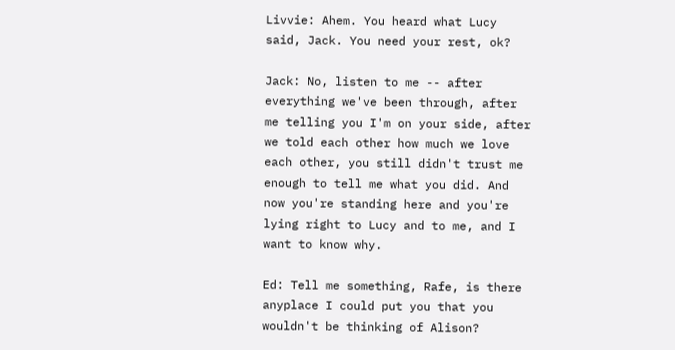Livvie: Ahem. You heard what Lucy said, Jack. You need your rest, ok?

Jack: No, listen to me -- after everything we've been through, after me telling you I'm on your side, after we told each other how much we love each other, you still didn't trust me enough to tell me what you did. And now you're standing here and you're lying right to Lucy and to me, and I want to know why.

Ed: Tell me something, Rafe, is there anyplace I could put you that you wouldn't be thinking of Alison?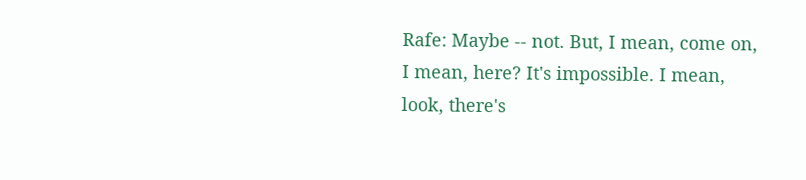Rafe: Maybe -- not. But, I mean, come on, I mean, here? It's impossible. I mean, look, there's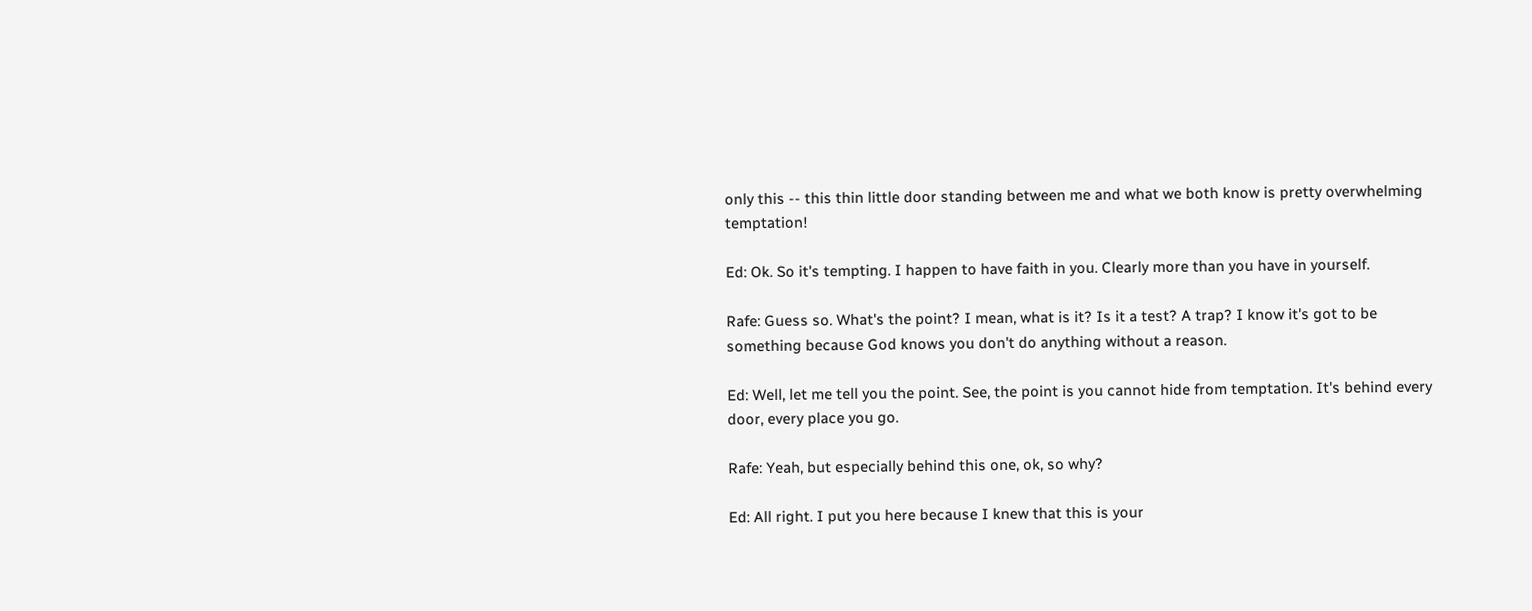only this -- this thin little door standing between me and what we both know is pretty overwhelming temptation!

Ed: Ok. So it's tempting. I happen to have faith in you. Clearly more than you have in yourself.

Rafe: Guess so. What's the point? I mean, what is it? Is it a test? A trap? I know it's got to be something because God knows you don't do anything without a reason.

Ed: Well, let me tell you the point. See, the point is you cannot hide from temptation. It's behind every door, every place you go.

Rafe: Yeah, but especially behind this one, ok, so why?

Ed: All right. I put you here because I knew that this is your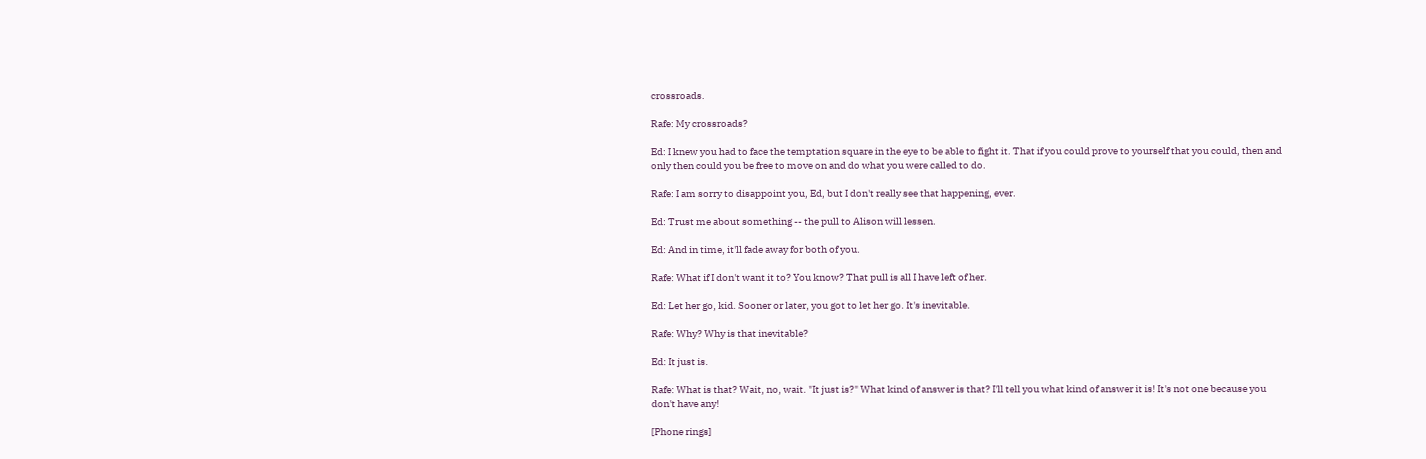crossroads.

Rafe: My crossroads?

Ed: I knew you had to face the temptation square in the eye to be able to fight it. That if you could prove to yourself that you could, then and only then could you be free to move on and do what you were called to do.

Rafe: I am sorry to disappoint you, Ed, but I don't really see that happening, ever.

Ed: Trust me about something -- the pull to Alison will lessen.

Ed: And in time, it'll fade away for both of you.

Rafe: What if I don't want it to? You know? That pull is all I have left of her.

Ed: Let her go, kid. Sooner or later, you got to let her go. It's inevitable.

Rafe: Why? Why is that inevitable?

Ed: It just is.

Rafe: What is that? Wait, no, wait. "It just is?" What kind of answer is that? I'll tell you what kind of answer it is! It's not one because you don't have any!

[Phone rings]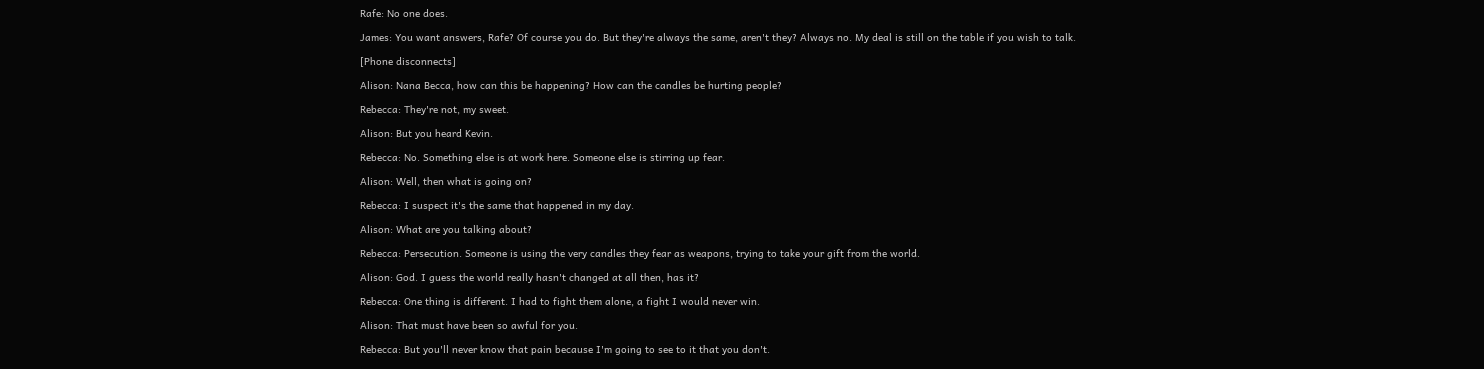Rafe: No one does.

James: You want answers, Rafe? Of course you do. But they're always the same, aren't they? Always no. My deal is still on the table if you wish to talk.

[Phone disconnects]

Alison: Nana Becca, how can this be happening? How can the candles be hurting people?

Rebecca: They're not, my sweet.

Alison: But you heard Kevin.

Rebecca: No. Something else is at work here. Someone else is stirring up fear.

Alison: Well, then what is going on?

Rebecca: I suspect it's the same that happened in my day.

Alison: What are you talking about?

Rebecca: Persecution. Someone is using the very candles they fear as weapons, trying to take your gift from the world.

Alison: God. I guess the world really hasn't changed at all then, has it?

Rebecca: One thing is different. I had to fight them alone, a fight I would never win.

Alison: That must have been so awful for you.

Rebecca: But you'll never know that pain because I'm going to see to it that you don't.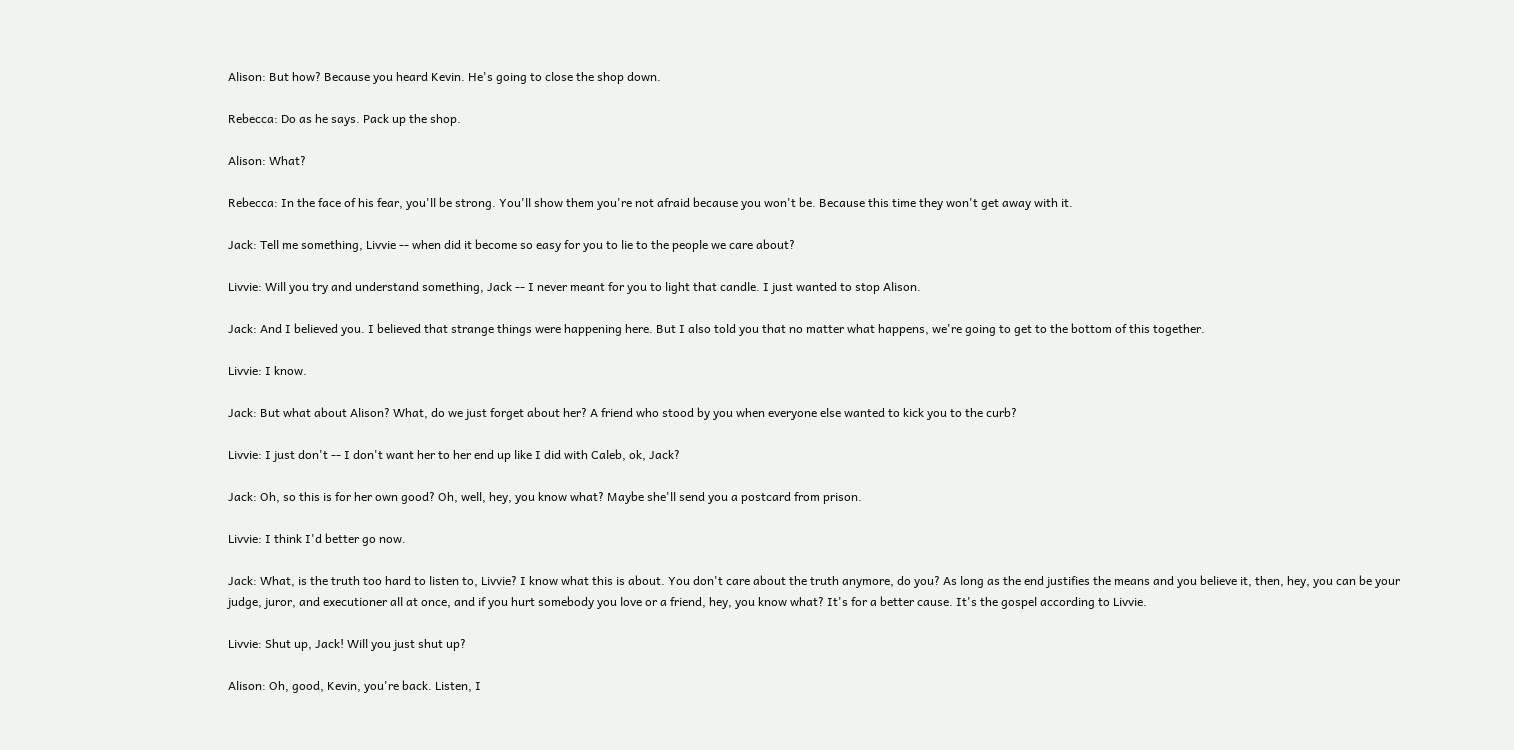Alison: But how? Because you heard Kevin. He's going to close the shop down.

Rebecca: Do as he says. Pack up the shop.

Alison: What?

Rebecca: In the face of his fear, you'll be strong. You'll show them you're not afraid because you won't be. Because this time they won't get away with it.

Jack: Tell me something, Livvie -- when did it become so easy for you to lie to the people we care about?

Livvie: Will you try and understand something, Jack -- I never meant for you to light that candle. I just wanted to stop Alison.

Jack: And I believed you. I believed that strange things were happening here. But I also told you that no matter what happens, we're going to get to the bottom of this together.

Livvie: I know.

Jack: But what about Alison? What, do we just forget about her? A friend who stood by you when everyone else wanted to kick you to the curb?

Livvie: I just don't -- I don't want her to her end up like I did with Caleb, ok, Jack?

Jack: Oh, so this is for her own good? Oh, well, hey, you know what? Maybe she'll send you a postcard from prison.

Livvie: I think I'd better go now.

Jack: What, is the truth too hard to listen to, Livvie? I know what this is about. You don't care about the truth anymore, do you? As long as the end justifies the means and you believe it, then, hey, you can be your judge, juror, and executioner all at once, and if you hurt somebody you love or a friend, hey, you know what? It's for a better cause. It's the gospel according to Livvie.

Livvie: Shut up, Jack! Will you just shut up?

Alison: Oh, good, Kevin, you're back. Listen, I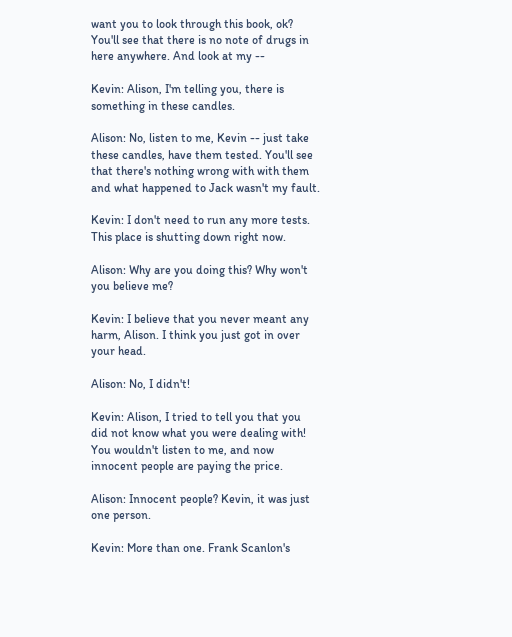want you to look through this book, ok? You'll see that there is no note of drugs in here anywhere. And look at my --

Kevin: Alison, I'm telling you, there is something in these candles.

Alison: No, listen to me, Kevin -- just take these candles, have them tested. You'll see that there's nothing wrong with with them and what happened to Jack wasn't my fault.

Kevin: I don't need to run any more tests. This place is shutting down right now.

Alison: Why are you doing this? Why won't you believe me?

Kevin: I believe that you never meant any harm, Alison. I think you just got in over your head.

Alison: No, I didn't!

Kevin: Alison, I tried to tell you that you did not know what you were dealing with! You wouldn't listen to me, and now innocent people are paying the price.

Alison: Innocent people? Kevin, it was just one person.

Kevin: More than one. Frank Scanlon's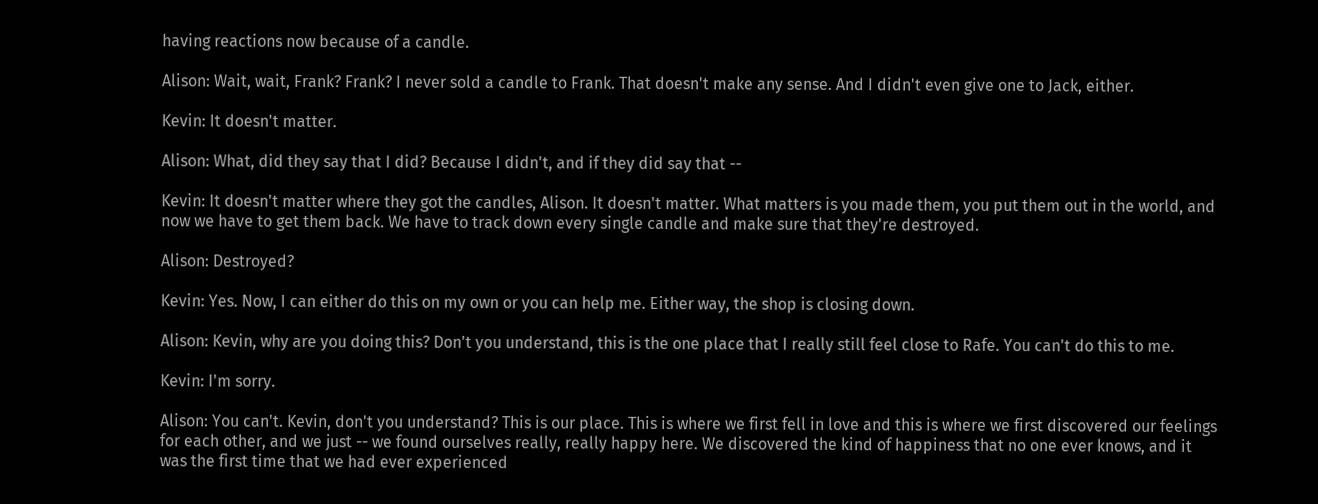having reactions now because of a candle.

Alison: Wait, wait, Frank? Frank? I never sold a candle to Frank. That doesn't make any sense. And I didn't even give one to Jack, either.

Kevin: It doesn't matter.

Alison: What, did they say that I did? Because I didn't, and if they did say that --

Kevin: It doesn't matter where they got the candles, Alison. It doesn't matter. What matters is you made them, you put them out in the world, and now we have to get them back. We have to track down every single candle and make sure that they're destroyed.

Alison: Destroyed?

Kevin: Yes. Now, I can either do this on my own or you can help me. Either way, the shop is closing down.

Alison: Kevin, why are you doing this? Don't you understand, this is the one place that I really still feel close to Rafe. You can't do this to me.

Kevin: I'm sorry.

Alison: You can't. Kevin, don't you understand? This is our place. This is where we first fell in love and this is where we first discovered our feelings for each other, and we just -- we found ourselves really, really happy here. We discovered the kind of happiness that no one ever knows, and it was the first time that we had ever experienced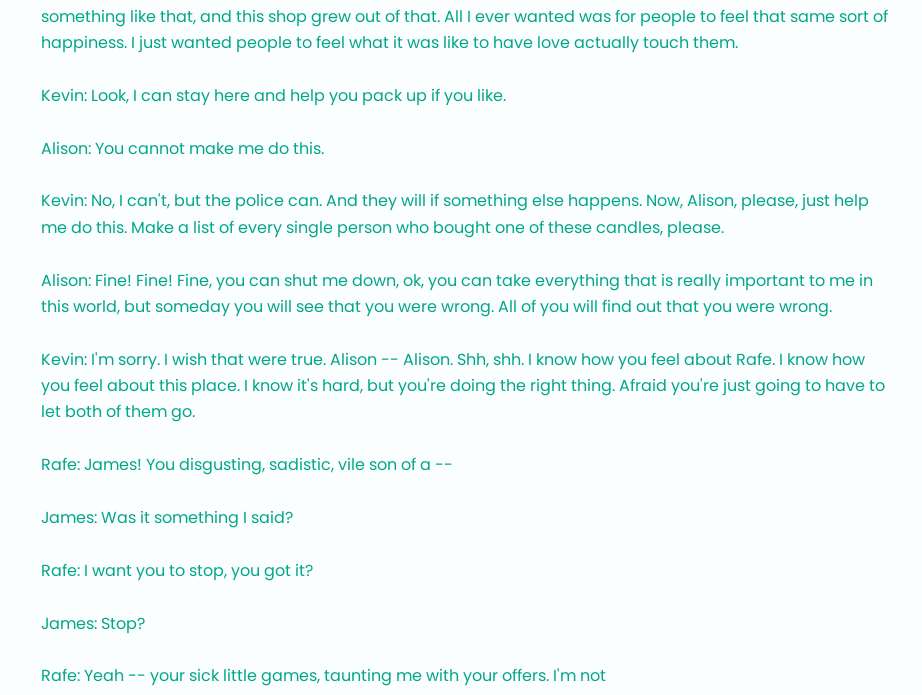something like that, and this shop grew out of that. All I ever wanted was for people to feel that same sort of happiness. I just wanted people to feel what it was like to have love actually touch them.

Kevin: Look, I can stay here and help you pack up if you like.

Alison: You cannot make me do this.

Kevin: No, I can't, but the police can. And they will if something else happens. Now, Alison, please, just help me do this. Make a list of every single person who bought one of these candles, please.

Alison: Fine! Fine! Fine, you can shut me down, ok, you can take everything that is really important to me in this world, but someday you will see that you were wrong. All of you will find out that you were wrong.

Kevin: I'm sorry. I wish that were true. Alison -- Alison. Shh, shh. I know how you feel about Rafe. I know how you feel about this place. I know it's hard, but you're doing the right thing. Afraid you're just going to have to let both of them go.

Rafe: James! You disgusting, sadistic, vile son of a --

James: Was it something I said?

Rafe: I want you to stop, you got it?

James: Stop?

Rafe: Yeah -- your sick little games, taunting me with your offers. I'm not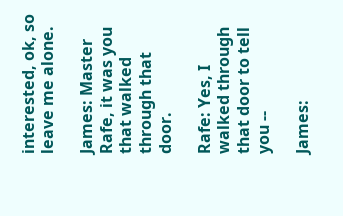interested, ok, so leave me alone.

James: Master Rafe, it was you that walked through that door.

Rafe: Yes, I walked through that door to tell you --

James: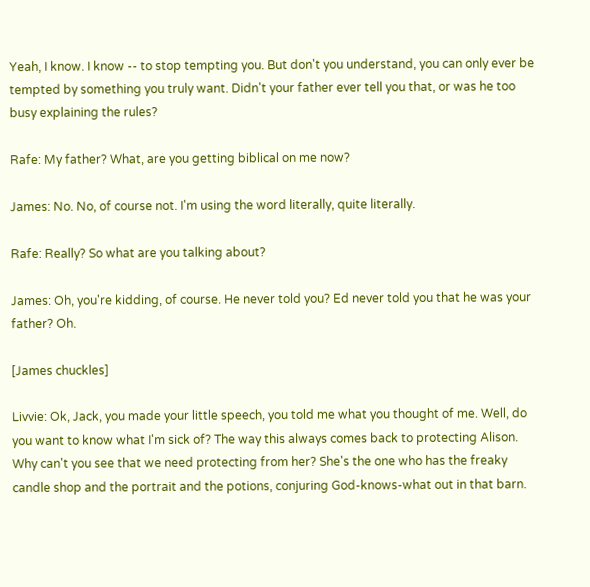Yeah, I know. I know -- to stop tempting you. But don't you understand, you can only ever be tempted by something you truly want. Didn't your father ever tell you that, or was he too busy explaining the rules?

Rafe: My father? What, are you getting biblical on me now?

James: No. No, of course not. I'm using the word literally, quite literally.

Rafe: Really? So what are you talking about?

James: Oh, you're kidding, of course. He never told you? Ed never told you that he was your father? Oh.

[James chuckles]

Livvie: Ok, Jack, you made your little speech, you told me what you thought of me. Well, do you want to know what I'm sick of? The way this always comes back to protecting Alison. Why can't you see that we need protecting from her? She's the one who has the freaky candle shop and the portrait and the potions, conjuring God-knows-what out in that barn.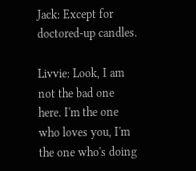Jack: Except for doctored-up candles.

Livvie: Look, I am not the bad one here. I'm the one who loves you, I'm the one who's doing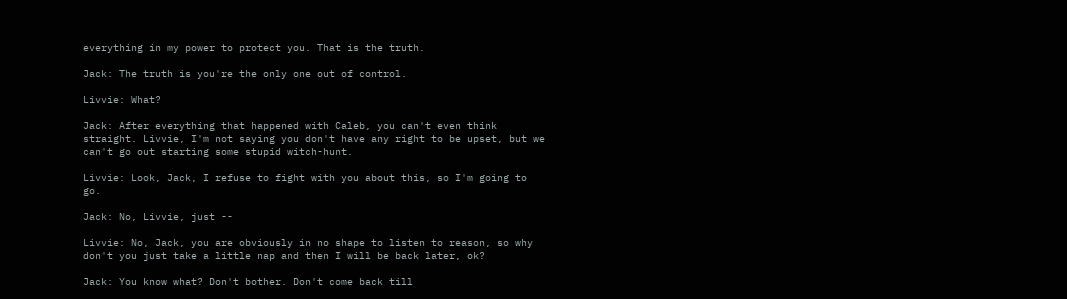everything in my power to protect you. That is the truth.

Jack: The truth is you're the only one out of control.

Livvie: What?

Jack: After everything that happened with Caleb, you can't even think straight. Livvie, I'm not saying you don't have any right to be upset, but we can't go out starting some stupid witch-hunt.

Livvie: Look, Jack, I refuse to fight with you about this, so I'm going to go.

Jack: No, Livvie, just --

Livvie: No, Jack, you are obviously in no shape to listen to reason, so why don't you just take a little nap and then I will be back later, ok?

Jack: You know what? Don't bother. Don't come back till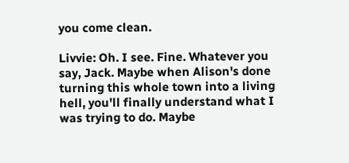you come clean.

Livvie: Oh. I see. Fine. Whatever you say, Jack. Maybe when Alison's done turning this whole town into a living hell, you'll finally understand what I was trying to do. Maybe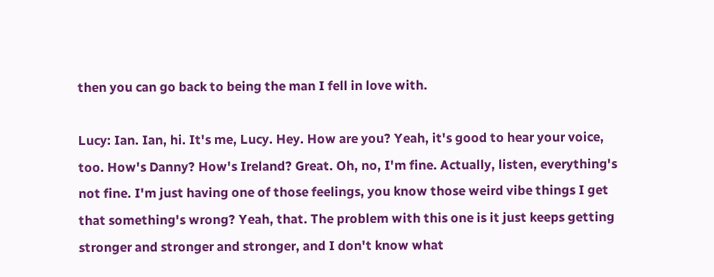then you can go back to being the man I fell in love with.

Lucy: Ian. Ian, hi. It's me, Lucy. Hey. How are you? Yeah, it's good to hear your voice, too. How's Danny? How's Ireland? Great. Oh, no, I'm fine. Actually, listen, everything's not fine. I'm just having one of those feelings, you know those weird vibe things I get that something's wrong? Yeah, that. The problem with this one is it just keeps getting stronger and stronger and stronger, and I don't know what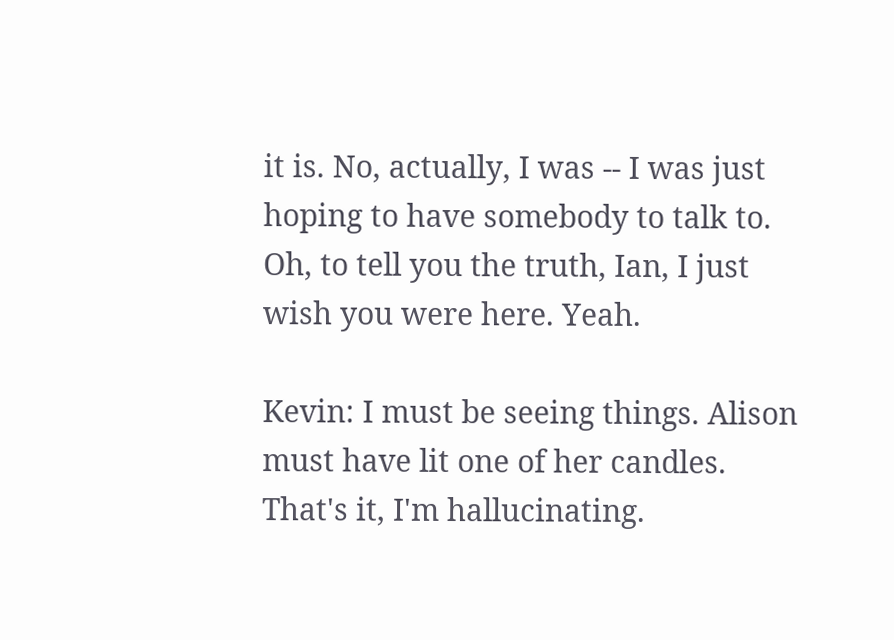it is. No, actually, I was -- I was just hoping to have somebody to talk to. Oh, to tell you the truth, Ian, I just wish you were here. Yeah.

Kevin: I must be seeing things. Alison must have lit one of her candles. That's it, I'm hallucinating.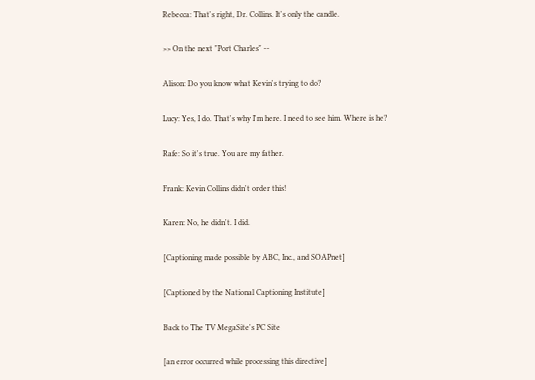Rebecca: That's right, Dr. Collins. It's only the candle.

>> On the next "Port Charles" --

Alison: Do you know what Kevin's trying to do?

Lucy: Yes, I do. That's why I'm here. I need to see him. Where is he?

Rafe: So it's true. You are my father.

Frank: Kevin Collins didn't order this!

Karen: No, he didn't. I did.

[Captioning made possible by ABC, Inc., and SOAPnet]

[Captioned by the National Captioning Institute]

Back to The TV MegaSite's PC Site

[an error occurred while processing this directive]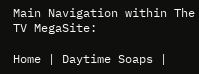Main Navigation within The TV MegaSite:

Home | Daytime Soaps |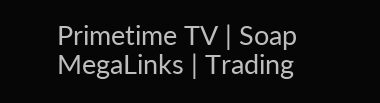Primetime TV | Soap MegaLinks | Trading